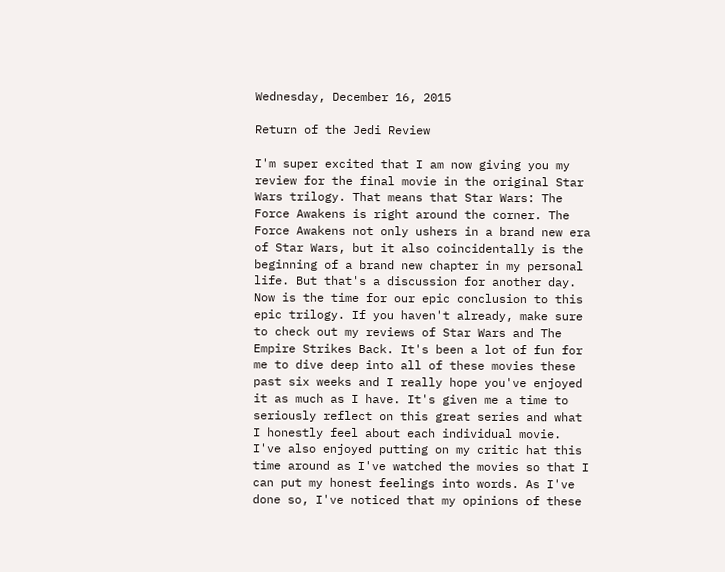Wednesday, December 16, 2015

Return of the Jedi Review

I'm super excited that I am now giving you my review for the final movie in the original Star Wars trilogy. That means that Star Wars: The Force Awakens is right around the corner. The Force Awakens not only ushers in a brand new era of Star Wars, but it also coincidentally is the beginning of a brand new chapter in my personal life. But that's a discussion for another day. Now is the time for our epic conclusion to this epic trilogy. If you haven't already, make sure to check out my reviews of Star Wars and The Empire Strikes Back. It's been a lot of fun for me to dive deep into all of these movies these past six weeks and I really hope you've enjoyed it as much as I have. It's given me a time to seriously reflect on this great series and what I honestly feel about each individual movie. I've also enjoyed putting on my critic hat this time around as I've watched the movies so that I can put my honest feelings into words. As I've done so, I've noticed that my opinions of these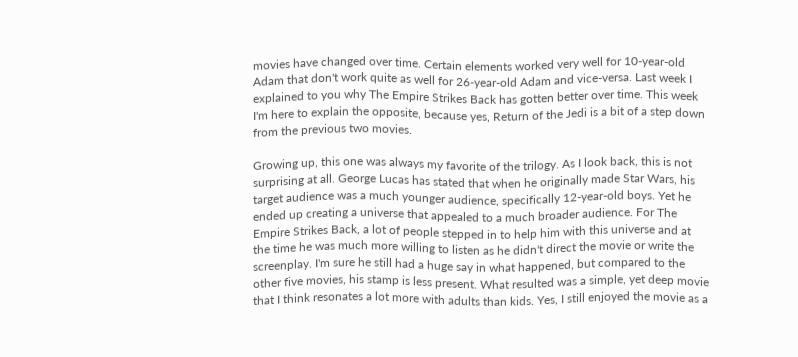movies have changed over time. Certain elements worked very well for 10-year-old Adam that don't work quite as well for 26-year-old Adam and vice-versa. Last week I explained to you why The Empire Strikes Back has gotten better over time. This week I'm here to explain the opposite, because yes, Return of the Jedi is a bit of a step down from the previous two movies.

Growing up, this one was always my favorite of the trilogy. As I look back, this is not surprising at all. George Lucas has stated that when he originally made Star Wars, his target audience was a much younger audience, specifically 12-year-old boys. Yet he ended up creating a universe that appealed to a much broader audience. For The Empire Strikes Back, a lot of people stepped in to help him with this universe and at the time he was much more willing to listen as he didn't direct the movie or write the screenplay. I'm sure he still had a huge say in what happened, but compared to the other five movies, his stamp is less present. What resulted was a simple, yet deep movie that I think resonates a lot more with adults than kids. Yes, I still enjoyed the movie as a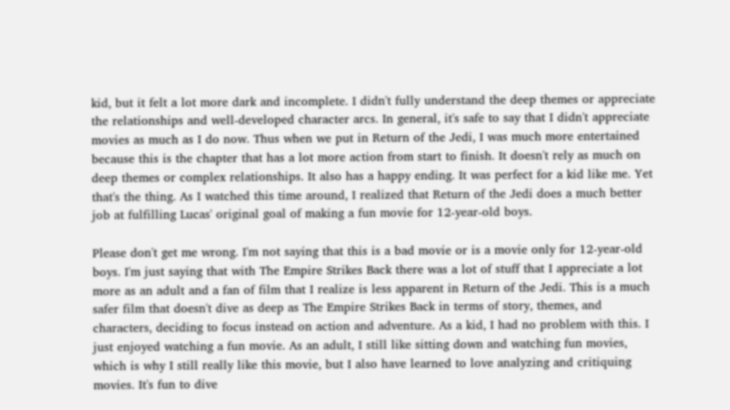kid, but it felt a lot more dark and incomplete. I didn't fully understand the deep themes or appreciate the relationships and well-developed character arcs. In general, it's safe to say that I didn't appreciate movies as much as I do now. Thus when we put in Return of the Jedi, I was much more entertained because this is the chapter that has a lot more action from start to finish. It doesn't rely as much on deep themes or complex relationships. It also has a happy ending. It was perfect for a kid like me. Yet that's the thing. As I watched this time around, I realized that Return of the Jedi does a much better job at fulfilling Lucas' original goal of making a fun movie for 12-year-old boys.

Please don't get me wrong. I'm not saying that this is a bad movie or is a movie only for 12-year-old boys. I'm just saying that with The Empire Strikes Back there was a lot of stuff that I appreciate a lot more as an adult and a fan of film that I realize is less apparent in Return of the Jedi. This is a much safer film that doesn't dive as deep as The Empire Strikes Back in terms of story, themes, and characters, deciding to focus instead on action and adventure. As a kid, I had no problem with this. I just enjoyed watching a fun movie. As an adult, I still like sitting down and watching fun movies, which is why I still really like this movie, but I also have learned to love analyzing and critiquing movies. It's fun to dive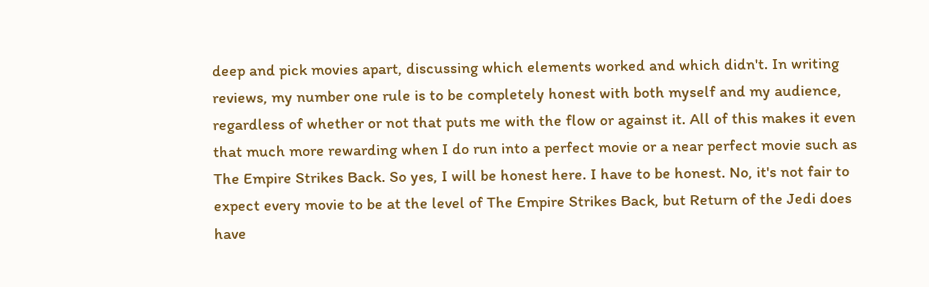deep and pick movies apart, discussing which elements worked and which didn't. In writing reviews, my number one rule is to be completely honest with both myself and my audience, regardless of whether or not that puts me with the flow or against it. All of this makes it even that much more rewarding when I do run into a perfect movie or a near perfect movie such as The Empire Strikes Back. So yes, I will be honest here. I have to be honest. No, it's not fair to expect every movie to be at the level of The Empire Strikes Back, but Return of the Jedi does have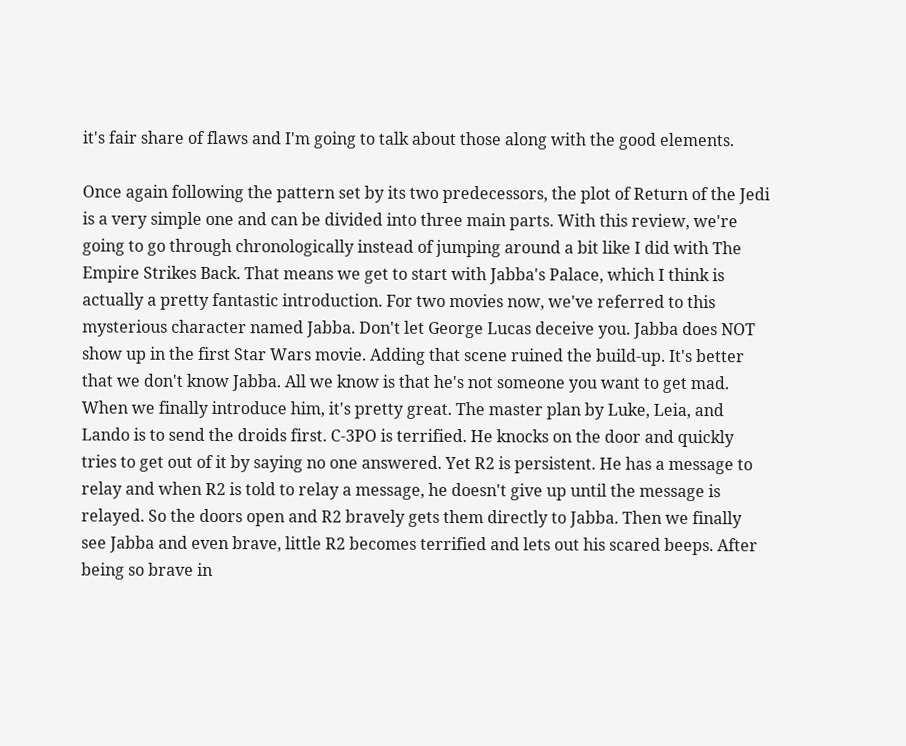it's fair share of flaws and I'm going to talk about those along with the good elements.

Once again following the pattern set by its two predecessors, the plot of Return of the Jedi is a very simple one and can be divided into three main parts. With this review, we're going to go through chronologically instead of jumping around a bit like I did with The Empire Strikes Back. That means we get to start with Jabba's Palace, which I think is actually a pretty fantastic introduction. For two movies now, we've referred to this mysterious character named Jabba. Don't let George Lucas deceive you. Jabba does NOT show up in the first Star Wars movie. Adding that scene ruined the build-up. It's better that we don't know Jabba. All we know is that he's not someone you want to get mad. When we finally introduce him, it's pretty great. The master plan by Luke, Leia, and Lando is to send the droids first. C-3PO is terrified. He knocks on the door and quickly tries to get out of it by saying no one answered. Yet R2 is persistent. He has a message to relay and when R2 is told to relay a message, he doesn't give up until the message is relayed. So the doors open and R2 bravely gets them directly to Jabba. Then we finally see Jabba and even brave, little R2 becomes terrified and lets out his scared beeps. After being so brave in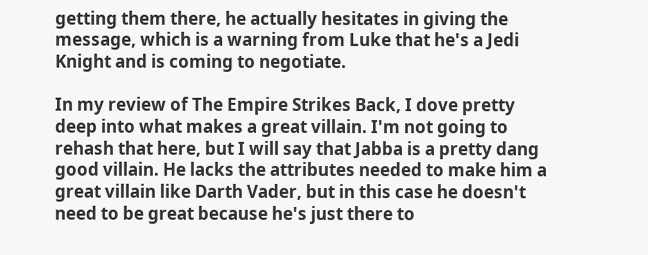getting them there, he actually hesitates in giving the message, which is a warning from Luke that he's a Jedi Knight and is coming to negotiate.

In my review of The Empire Strikes Back, I dove pretty deep into what makes a great villain. I'm not going to rehash that here, but I will say that Jabba is a pretty dang good villain. He lacks the attributes needed to make him a great villain like Darth Vader, but in this case he doesn't need to be great because he's just there to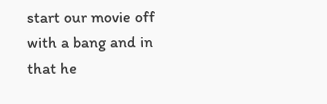start our movie off with a bang and in that he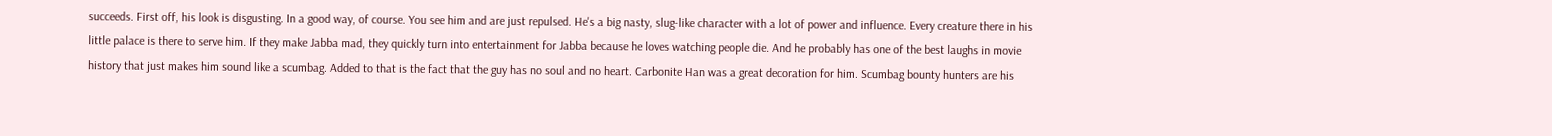succeeds. First off, his look is disgusting. In a good way, of course. You see him and are just repulsed. He's a big nasty, slug-like character with a lot of power and influence. Every creature there in his little palace is there to serve him. If they make Jabba mad, they quickly turn into entertainment for Jabba because he loves watching people die. And he probably has one of the best laughs in movie history that just makes him sound like a scumbag. Added to that is the fact that the guy has no soul and no heart. Carbonite Han was a great decoration for him. Scumbag bounty hunters are his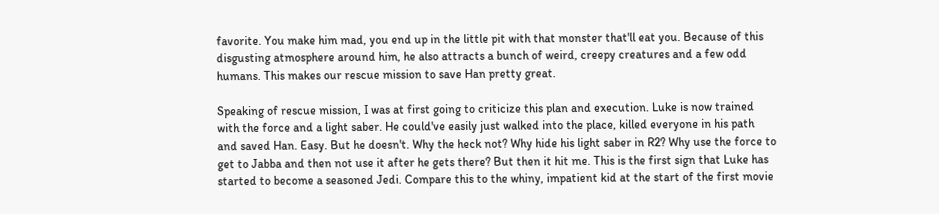favorite. You make him mad, you end up in the little pit with that monster that'll eat you. Because of this disgusting atmosphere around him, he also attracts a bunch of weird, creepy creatures and a few odd humans. This makes our rescue mission to save Han pretty great.

Speaking of rescue mission, I was at first going to criticize this plan and execution. Luke is now trained with the force and a light saber. He could've easily just walked into the place, killed everyone in his path and saved Han. Easy. But he doesn't. Why the heck not? Why hide his light saber in R2? Why use the force to get to Jabba and then not use it after he gets there? But then it hit me. This is the first sign that Luke has started to become a seasoned Jedi. Compare this to the whiny, impatient kid at the start of the first movie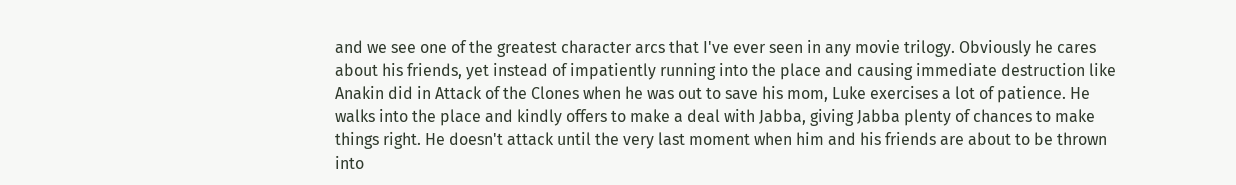and we see one of the greatest character arcs that I've ever seen in any movie trilogy. Obviously he cares about his friends, yet instead of impatiently running into the place and causing immediate destruction like Anakin did in Attack of the Clones when he was out to save his mom, Luke exercises a lot of patience. He walks into the place and kindly offers to make a deal with Jabba, giving Jabba plenty of chances to make things right. He doesn't attack until the very last moment when him and his friends are about to be thrown into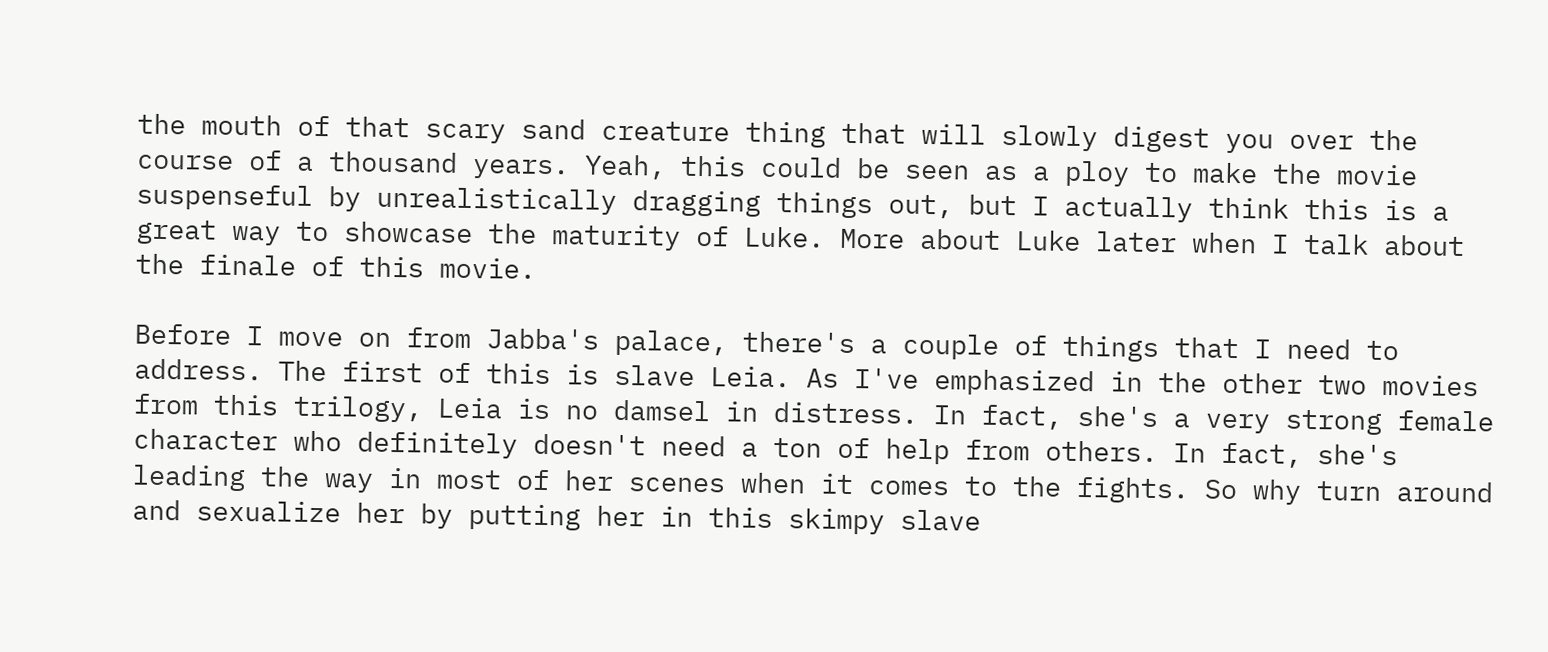the mouth of that scary sand creature thing that will slowly digest you over the course of a thousand years. Yeah, this could be seen as a ploy to make the movie suspenseful by unrealistically dragging things out, but I actually think this is a great way to showcase the maturity of Luke. More about Luke later when I talk about the finale of this movie.

Before I move on from Jabba's palace, there's a couple of things that I need to address. The first of this is slave Leia. As I've emphasized in the other two movies from this trilogy, Leia is no damsel in distress. In fact, she's a very strong female character who definitely doesn't need a ton of help from others. In fact, she's leading the way in most of her scenes when it comes to the fights. So why turn around and sexualize her by putting her in this skimpy slave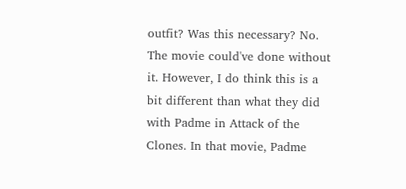outfit? Was this necessary? No. The movie could've done without it. However, I do think this is a bit different than what they did with Padme in Attack of the Clones. In that movie, Padme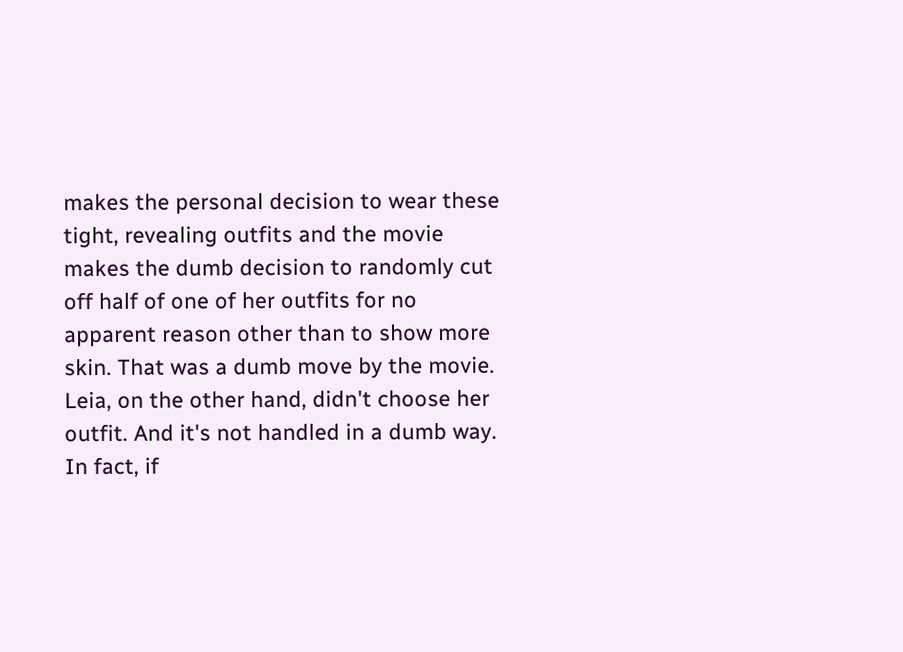makes the personal decision to wear these tight, revealing outfits and the movie makes the dumb decision to randomly cut off half of one of her outfits for no apparent reason other than to show more skin. That was a dumb move by the movie. Leia, on the other hand, didn't choose her outfit. And it's not handled in a dumb way. In fact, if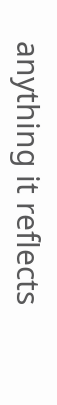anything it reflects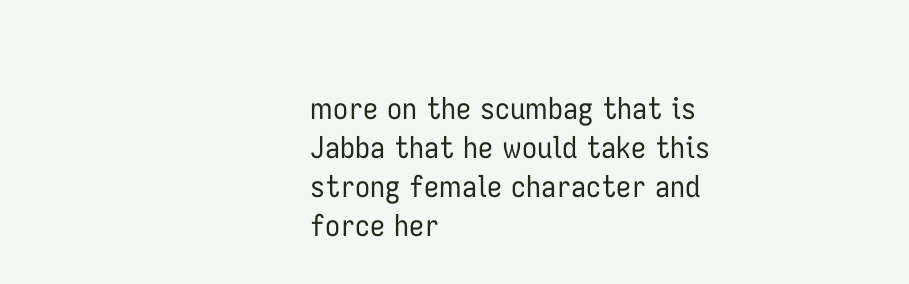more on the scumbag that is Jabba that he would take this strong female character and force her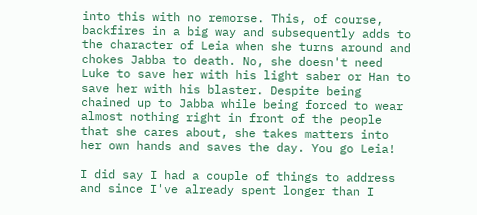into this with no remorse. This, of course, backfires in a big way and subsequently adds to the character of Leia when she turns around and chokes Jabba to death. No, she doesn't need Luke to save her with his light saber or Han to save her with his blaster. Despite being chained up to Jabba while being forced to wear almost nothing right in front of the people that she cares about, she takes matters into her own hands and saves the day. You go Leia!

I did say I had a couple of things to address and since I've already spent longer than I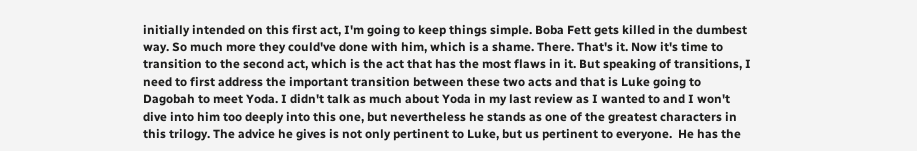initially intended on this first act, I'm going to keep things simple. Boba Fett gets killed in the dumbest way. So much more they could've done with him, which is a shame. There. That's it. Now it's time to transition to the second act, which is the act that has the most flaws in it. But speaking of transitions, I need to first address the important transition between these two acts and that is Luke going to Dagobah to meet Yoda. I didn't talk as much about Yoda in my last review as I wanted to and I won't dive into him too deeply into this one, but nevertheless he stands as one of the greatest characters in this trilogy. The advice he gives is not only pertinent to Luke, but us pertinent to everyone.  He has the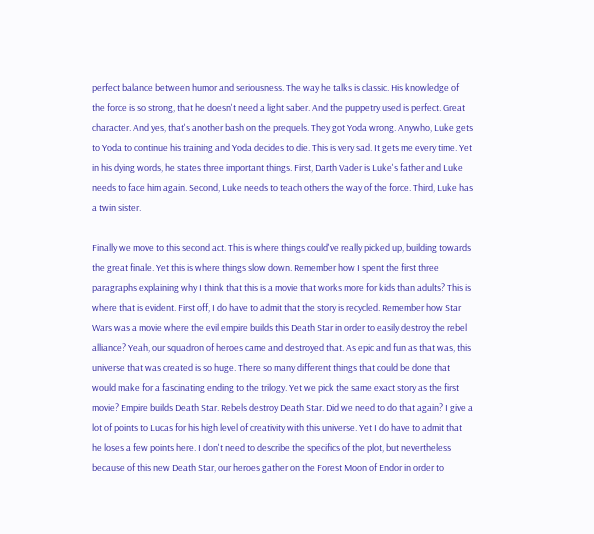perfect balance between humor and seriousness. The way he talks is classic. His knowledge of the force is so strong, that he doesn't need a light saber. And the puppetry used is perfect. Great character. And yes, that's another bash on the prequels. They got Yoda wrong. Anywho, Luke gets to Yoda to continue his training and Yoda decides to die. This is very sad. It gets me every time. Yet in his dying words, he states three important things. First, Darth Vader is Luke's father and Luke needs to face him again. Second, Luke needs to teach others the way of the force. Third, Luke has a twin sister.

Finally we move to this second act. This is where things could've really picked up, building towards the great finale. Yet this is where things slow down. Remember how I spent the first three paragraphs explaining why I think that this is a movie that works more for kids than adults? This is where that is evident. First off, I do have to admit that the story is recycled. Remember how Star Wars was a movie where the evil empire builds this Death Star in order to easily destroy the rebel alliance? Yeah, our squadron of heroes came and destroyed that. As epic and fun as that was, this universe that was created is so huge. There so many different things that could be done that would make for a fascinating ending to the trilogy. Yet we pick the same exact story as the first movie? Empire builds Death Star. Rebels destroy Death Star. Did we need to do that again? I give a lot of points to Lucas for his high level of creativity with this universe. Yet I do have to admit that he loses a few points here. I don't need to describe the specifics of the plot, but nevertheless because of this new Death Star, our heroes gather on the Forest Moon of Endor in order to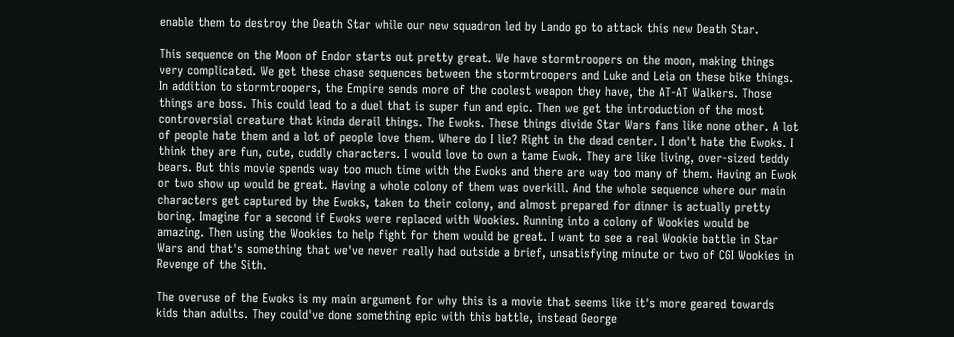enable them to destroy the Death Star while our new squadron led by Lando go to attack this new Death Star.

This sequence on the Moon of Endor starts out pretty great. We have stormtroopers on the moon, making things very complicated. We get these chase sequences between the stormtroopers and Luke and Leia on these bike things. In addition to stormtroopers, the Empire sends more of the coolest weapon they have, the AT-AT Walkers. Those things are boss. This could lead to a duel that is super fun and epic. Then we get the introduction of the most controversial creature that kinda derail things. The Ewoks. These things divide Star Wars fans like none other. A lot of people hate them and a lot of people love them. Where do I lie? Right in the dead center. I don't hate the Ewoks. I think they are fun, cute, cuddly characters. I would love to own a tame Ewok. They are like living, over-sized teddy bears. But this movie spends way too much time with the Ewoks and there are way too many of them. Having an Ewok or two show up would be great. Having a whole colony of them was overkill. And the whole sequence where our main characters get captured by the Ewoks, taken to their colony, and almost prepared for dinner is actually pretty boring. Imagine for a second if Ewoks were replaced with Wookies. Running into a colony of Wookies would be amazing. Then using the Wookies to help fight for them would be great. I want to see a real Wookie battle in Star Wars and that's something that we've never really had outside a brief, unsatisfying minute or two of CGI Wookies in Revenge of the Sith.

The overuse of the Ewoks is my main argument for why this is a movie that seems like it's more geared towards kids than adults. They could've done something epic with this battle, instead George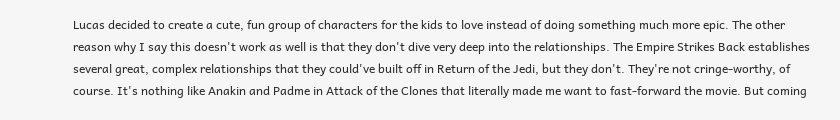Lucas decided to create a cute, fun group of characters for the kids to love instead of doing something much more epic. The other reason why I say this doesn't work as well is that they don't dive very deep into the relationships. The Empire Strikes Back establishes several great, complex relationships that they could've built off in Return of the Jedi, but they don't. They're not cringe-worthy, of course. It's nothing like Anakin and Padme in Attack of the Clones that literally made me want to fast-forward the movie. But coming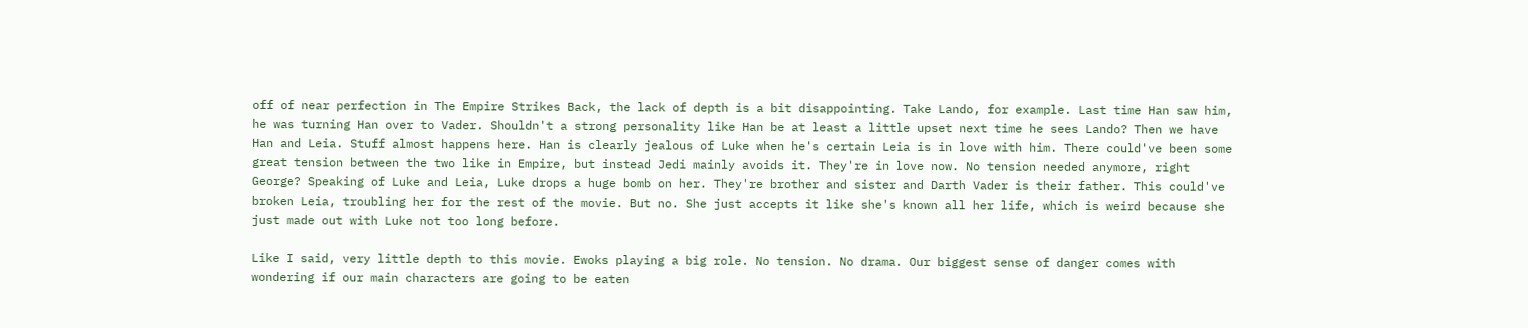off of near perfection in The Empire Strikes Back, the lack of depth is a bit disappointing. Take Lando, for example. Last time Han saw him, he was turning Han over to Vader. Shouldn't a strong personality like Han be at least a little upset next time he sees Lando? Then we have Han and Leia. Stuff almost happens here. Han is clearly jealous of Luke when he's certain Leia is in love with him. There could've been some great tension between the two like in Empire, but instead Jedi mainly avoids it. They're in love now. No tension needed anymore, right George? Speaking of Luke and Leia, Luke drops a huge bomb on her. They're brother and sister and Darth Vader is their father. This could've broken Leia, troubling her for the rest of the movie. But no. She just accepts it like she's known all her life, which is weird because she just made out with Luke not too long before.

Like I said, very little depth to this movie. Ewoks playing a big role. No tension. No drama. Our biggest sense of danger comes with wondering if our main characters are going to be eaten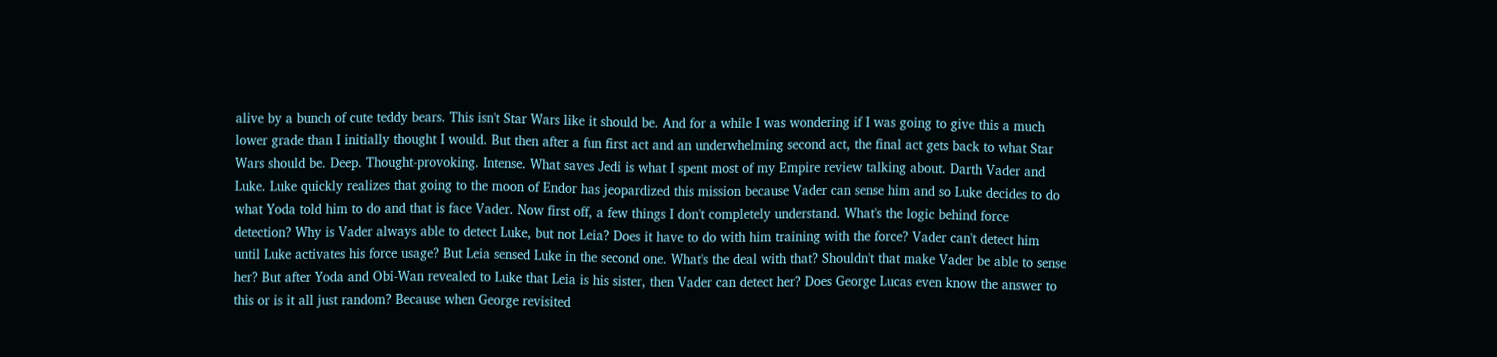alive by a bunch of cute teddy bears. This isn't Star Wars like it should be. And for a while I was wondering if I was going to give this a much lower grade than I initially thought I would. But then after a fun first act and an underwhelming second act, the final act gets back to what Star Wars should be. Deep. Thought-provoking. Intense. What saves Jedi is what I spent most of my Empire review talking about. Darth Vader and Luke. Luke quickly realizes that going to the moon of Endor has jeopardized this mission because Vader can sense him and so Luke decides to do what Yoda told him to do and that is face Vader. Now first off, a few things I don't completely understand. What's the logic behind force detection? Why is Vader always able to detect Luke, but not Leia? Does it have to do with him training with the force? Vader can't detect him until Luke activates his force usage? But Leia sensed Luke in the second one. What's the deal with that? Shouldn't that make Vader be able to sense her? But after Yoda and Obi-Wan revealed to Luke that Leia is his sister, then Vader can detect her? Does George Lucas even know the answer to this or is it all just random? Because when George revisited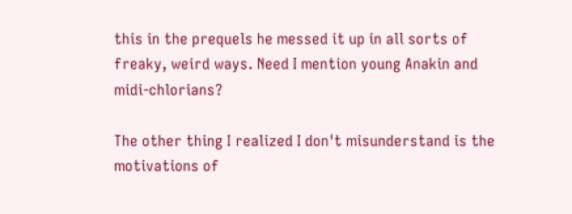this in the prequels he messed it up in all sorts of freaky, weird ways. Need I mention young Anakin and midi-chlorians?

The other thing I realized I don't misunderstand is the motivations of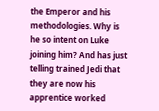the Emperor and his methodologies. Why is he so intent on Luke joining him? And has just telling trained Jedi that they are now his apprentice worked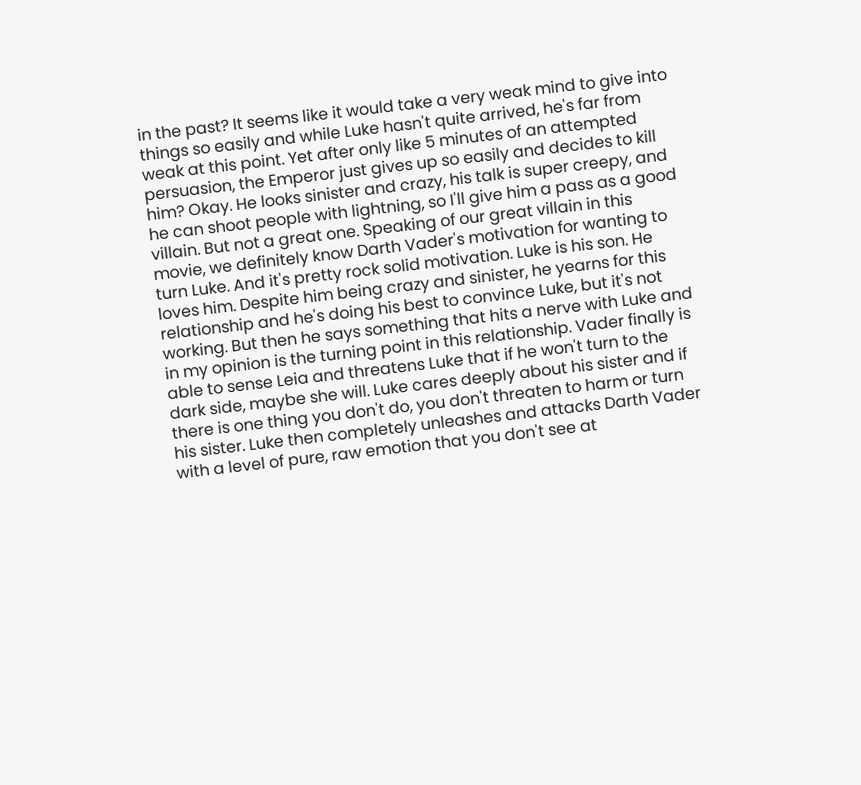in the past? It seems like it would take a very weak mind to give into things so easily and while Luke hasn't quite arrived, he's far from weak at this point. Yet after only like 5 minutes of an attempted persuasion, the Emperor just gives up so easily and decides to kill him? Okay. He looks sinister and crazy, his talk is super creepy, and he can shoot people with lightning, so I'll give him a pass as a good villain. But not a great one. Speaking of our great villain in this movie, we definitely know Darth Vader's motivation for wanting to turn Luke. And it's pretty rock solid motivation. Luke is his son. He loves him. Despite him being crazy and sinister, he yearns for this relationship and he's doing his best to convince Luke, but it's not working. But then he says something that hits a nerve with Luke and in my opinion is the turning point in this relationship. Vader finally is able to sense Leia and threatens Luke that if he won't turn to the dark side, maybe she will. Luke cares deeply about his sister and if there is one thing you don't do, you don't threaten to harm or turn his sister. Luke then completely unleashes and attacks Darth Vader with a level of pure, raw emotion that you don't see at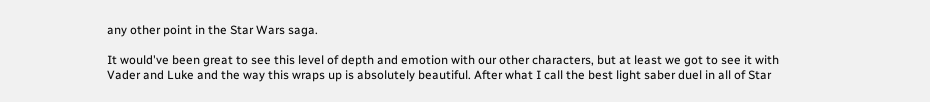any other point in the Star Wars saga.

It would've been great to see this level of depth and emotion with our other characters, but at least we got to see it with Vader and Luke and the way this wraps up is absolutely beautiful. After what I call the best light saber duel in all of Star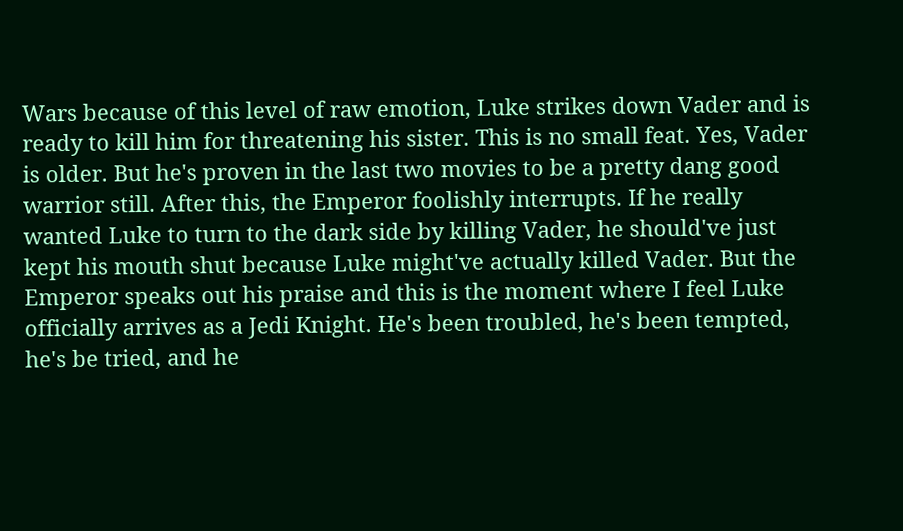Wars because of this level of raw emotion, Luke strikes down Vader and is ready to kill him for threatening his sister. This is no small feat. Yes, Vader is older. But he's proven in the last two movies to be a pretty dang good warrior still. After this, the Emperor foolishly interrupts. If he really wanted Luke to turn to the dark side by killing Vader, he should've just kept his mouth shut because Luke might've actually killed Vader. But the Emperor speaks out his praise and this is the moment where I feel Luke officially arrives as a Jedi Knight. He's been troubled, he's been tempted, he's be tried, and he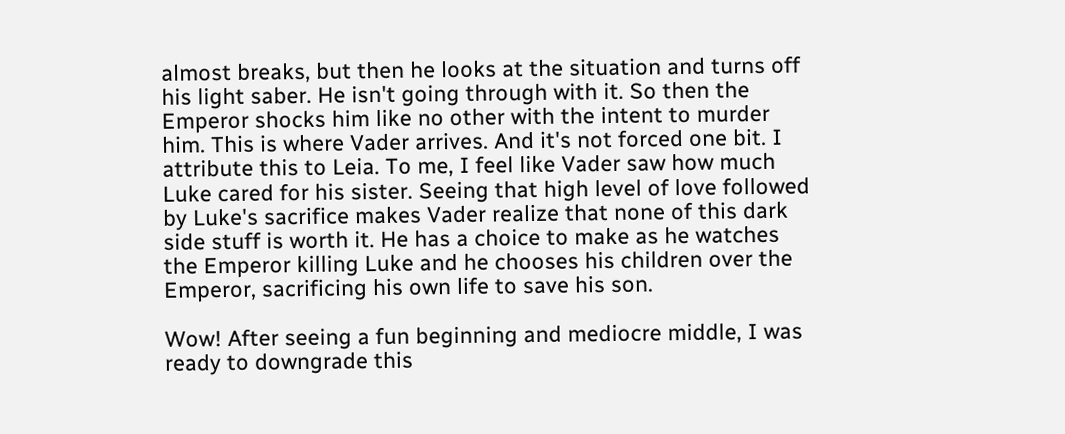almost breaks, but then he looks at the situation and turns off his light saber. He isn't going through with it. So then the Emperor shocks him like no other with the intent to murder him. This is where Vader arrives. And it's not forced one bit. I attribute this to Leia. To me, I feel like Vader saw how much Luke cared for his sister. Seeing that high level of love followed by Luke's sacrifice makes Vader realize that none of this dark side stuff is worth it. He has a choice to make as he watches the Emperor killing Luke and he chooses his children over the Emperor, sacrificing his own life to save his son.

Wow! After seeing a fun beginning and mediocre middle, I was ready to downgrade this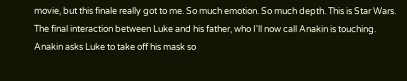movie, but this finale really got to me. So much emotion. So much depth. This is Star Wars. The final interaction between Luke and his father, who I'll now call Anakin is touching. Anakin asks Luke to take off his mask so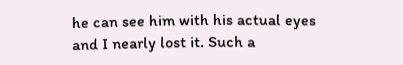he can see him with his actual eyes and I nearly lost it. Such a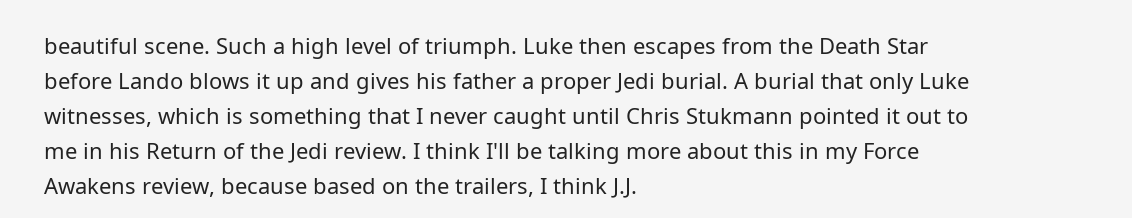beautiful scene. Such a high level of triumph. Luke then escapes from the Death Star before Lando blows it up and gives his father a proper Jedi burial. A burial that only Luke witnesses, which is something that I never caught until Chris Stukmann pointed it out to me in his Return of the Jedi review. I think I'll be talking more about this in my Force Awakens review, because based on the trailers, I think J.J.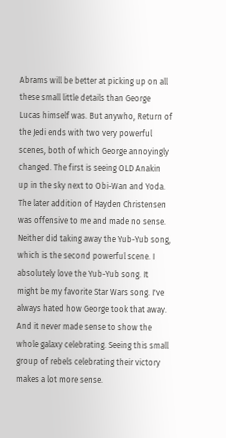Abrams will be better at picking up on all these small little details than George Lucas himself was. But anywho, Return of the Jedi ends with two very powerful scenes, both of which George annoyingly changed. The first is seeing OLD Anakin up in the sky next to Obi-Wan and Yoda. The later addition of Hayden Christensen was offensive to me and made no sense. Neither did taking away the Yub-Yub song, which is the second powerful scene. I absolutely love the Yub-Yub song. It might be my favorite Star Wars song. I've always hated how George took that away. And it never made sense to show the whole galaxy celebrating. Seeing this small group of rebels celebrating their victory makes a lot more sense.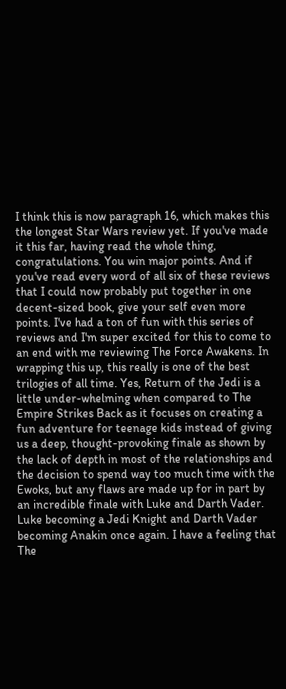I think this is now paragraph 16, which makes this the longest Star Wars review yet. If you've made it this far, having read the whole thing, congratulations. You win major points. And if you've read every word of all six of these reviews that I could now probably put together in one decent-sized book, give your self even more points. I've had a ton of fun with this series of reviews and I'm super excited for this to come to an end with me reviewing The Force Awakens. In wrapping this up, this really is one of the best trilogies of all time. Yes, Return of the Jedi is a little under-whelming when compared to The Empire Strikes Back as it focuses on creating a fun adventure for teenage kids instead of giving us a deep, thought-provoking finale as shown by the lack of depth in most of the relationships and the decision to spend way too much time with the Ewoks, but any flaws are made up for in part by an incredible finale with Luke and Darth Vader. Luke becoming a Jedi Knight and Darth Vader becoming Anakin once again. I have a feeling that The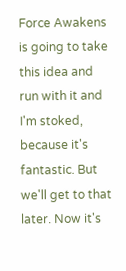Force Awakens is going to take this idea and run with it and I'm stoked, because it's fantastic. But we'll get to that later. Now it's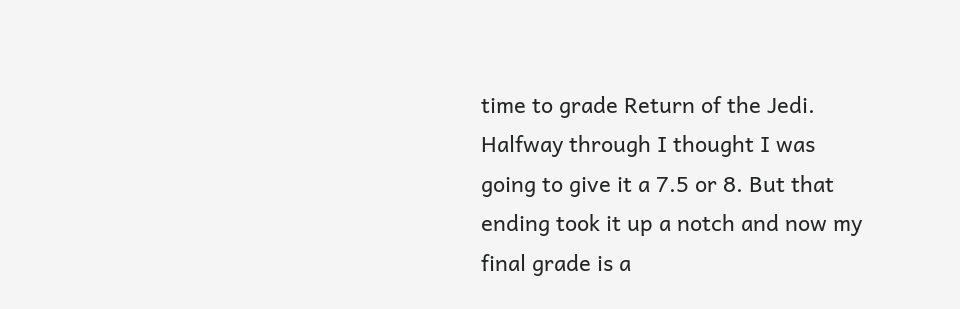time to grade Return of the Jedi. Halfway through I thought I was going to give it a 7.5 or 8. But that ending took it up a notch and now my final grade is a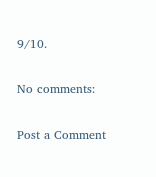9/10.

No comments:

Post a Comment